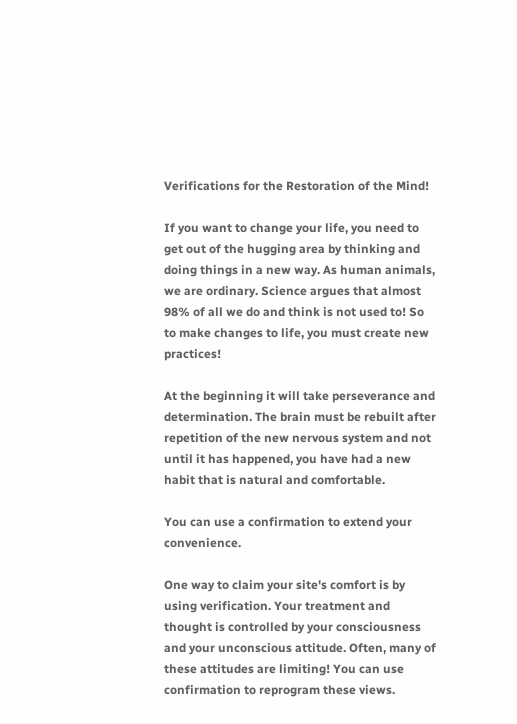Verifications for the Restoration of the Mind!

If you want to change your life, you need to get out of the hugging area by thinking and doing things in a new way. As human animals, we are ordinary. Science argues that almost 98% of all we do and think is not used to! So to make changes to life, you must create new practices!

At the beginning it will take perseverance and determination. The brain must be rebuilt after repetition of the new nervous system and not until it has happened, you have had a new habit that is natural and comfortable.

You can use a confirmation to extend your convenience.

One way to claim your site's comfort is by using verification. Your treatment and thought is controlled by your consciousness and your unconscious attitude. Often, many of these attitudes are limiting! You can use confirmation to reprogram these views.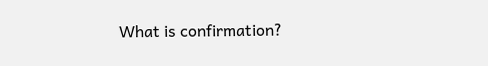What is confirmation?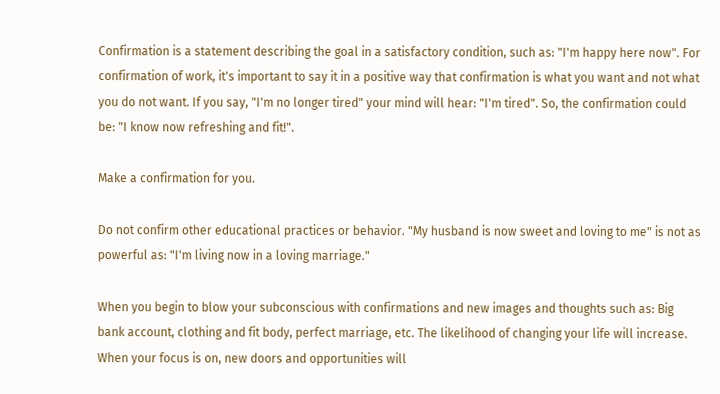Confirmation is a statement describing the goal in a satisfactory condition, such as: "I'm happy here now". For confirmation of work, it's important to say it in a positive way that confirmation is what you want and not what you do not want. If you say, "I'm no longer tired" your mind will hear: "I'm tired". So, the confirmation could be: "I know now refreshing and fit!".

Make a confirmation for you.

Do not confirm other educational practices or behavior. "My husband is now sweet and loving to me" is not as powerful as: "I'm living now in a loving marriage."

When you begin to blow your subconscious with confirmations and new images and thoughts such as: Big bank account, clothing and fit body, perfect marriage, etc. The likelihood of changing your life will increase. When your focus is on, new doors and opportunities will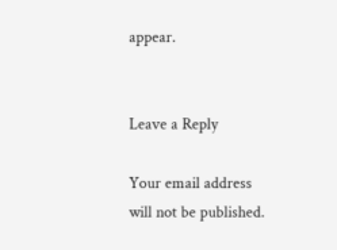appear.


Leave a Reply

Your email address will not be published.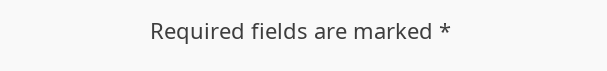Required fields are marked *